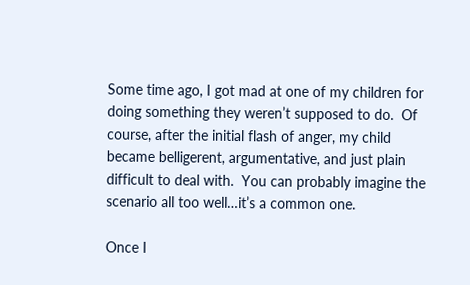Some time ago, I got mad at one of my children for doing something they weren’t supposed to do.  Of course, after the initial flash of anger, my child became belligerent, argumentative, and just plain difficult to deal with.  You can probably imagine the scenario all too well…it’s a common one.

Once I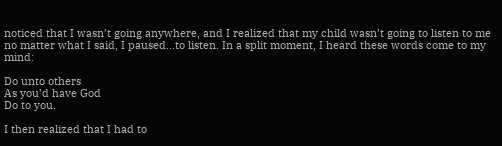noticed that I wasn’t going anywhere, and I realized that my child wasn’t going to listen to me no matter what I said, I paused…to listen. In a split moment, I heard these words come to my mind:

Do unto others
As you’d have God
Do to you.

I then realized that I had to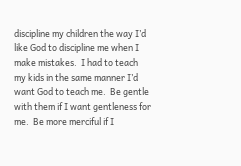discipline my children the way I’d like God to discipline me when I make mistakes.  I had to teach my kids in the same manner I’d want God to teach me.  Be gentle with them if I want gentleness for me.  Be more merciful if I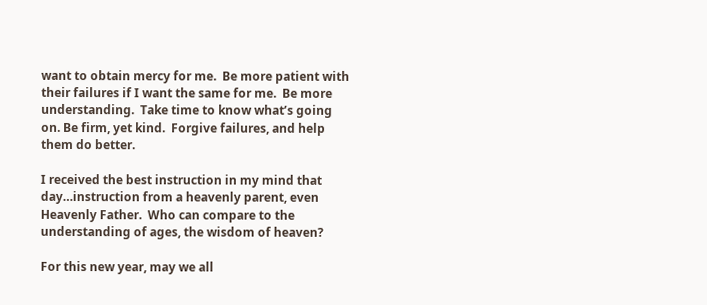want to obtain mercy for me.  Be more patient with their failures if I want the same for me.  Be more understanding.  Take time to know what’s going on. Be firm, yet kind.  Forgive failures, and help them do better.

I received the best instruction in my mind that day…instruction from a heavenly parent, even Heavenly Father.  Who can compare to the understanding of ages, the wisdom of heaven?

For this new year, may we all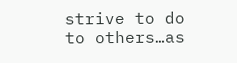strive to do to others…as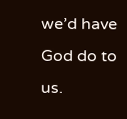we’d have God do to us.